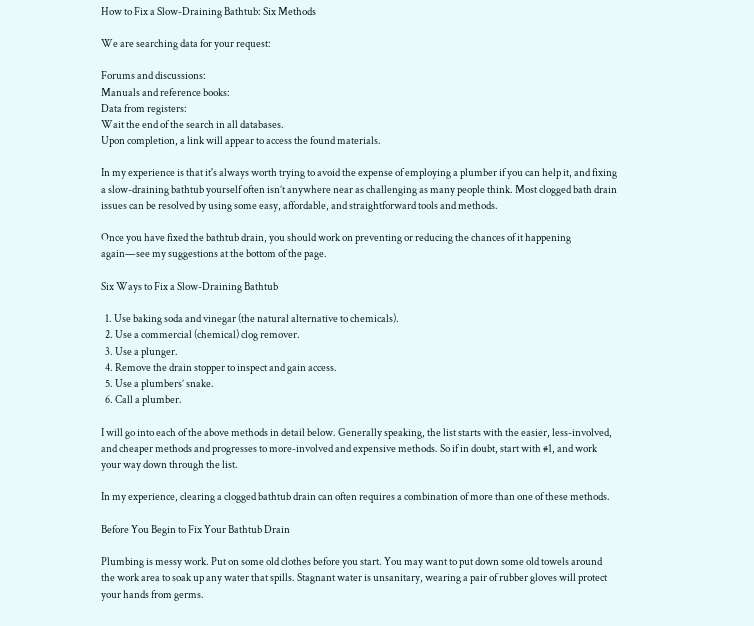How to Fix a Slow-Draining Bathtub: Six Methods

We are searching data for your request:

Forums and discussions:
Manuals and reference books:
Data from registers:
Wait the end of the search in all databases.
Upon completion, a link will appear to access the found materials.

In my experience is that it's always worth trying to avoid the expense of employing a plumber if you can help it, and fixing a slow-draining bathtub yourself often isn’t anywhere near as challenging as many people think. Most clogged bath drain issues can be resolved by using some easy, affordable, and straightforward tools and methods.

Once you have fixed the bathtub drain, you should work on preventing or reducing the chances of it happening again—see my suggestions at the bottom of the page.

Six Ways to Fix a Slow-Draining Bathtub

  1. Use baking soda and vinegar (the natural alternative to chemicals).
  2. Use a commercial (chemical) clog remover.
  3. Use a plunger.
  4. Remove the drain stopper to inspect and gain access.
  5. Use a plumbers’ snake.
  6. Call a plumber.

I will go into each of the above methods in detail below. Generally speaking, the list starts with the easier, less-involved, and cheaper methods and progresses to more-involved and expensive methods. So if in doubt, start with #1, and work your way down through the list.

In my experience, clearing a clogged bathtub drain can often requires a combination of more than one of these methods.

Before You Begin to Fix Your Bathtub Drain

Plumbing is messy work. Put on some old clothes before you start. You may want to put down some old towels around the work area to soak up any water that spills. Stagnant water is unsanitary, wearing a pair of rubber gloves will protect your hands from germs.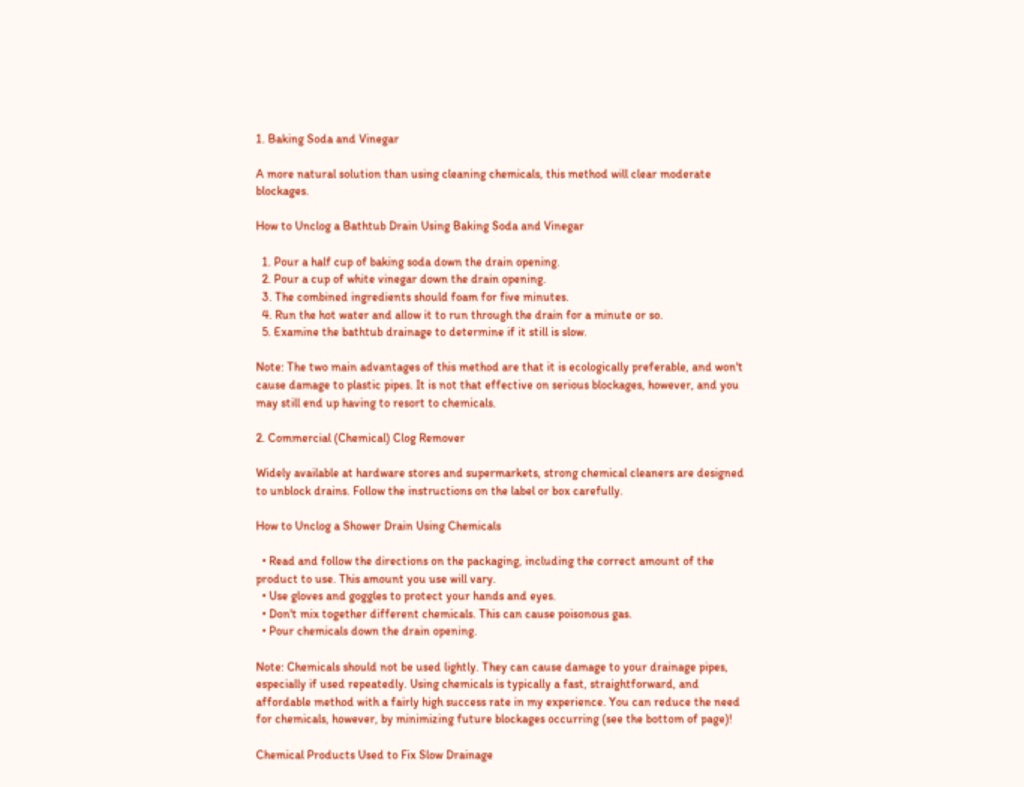1. Baking Soda and Vinegar

A more natural solution than using cleaning chemicals, this method will clear moderate blockages.

How to Unclog a Bathtub Drain Using Baking Soda and Vinegar

  1. Pour a half cup of baking soda down the drain opening.
  2. Pour a cup of white vinegar down the drain opening.
  3. The combined ingredients should foam for five minutes.
  4. Run the hot water and allow it to run through the drain for a minute or so.
  5. Examine the bathtub drainage to determine if it still is slow.

Note: The two main advantages of this method are that it is ecologically preferable, and won't cause damage to plastic pipes. It is not that effective on serious blockages, however, and you may still end up having to resort to chemicals.

2. Commercial (Chemical) Clog Remover

Widely available at hardware stores and supermarkets, strong chemical cleaners are designed to unblock drains. Follow the instructions on the label or box carefully.

How to Unclog a Shower Drain Using Chemicals

  • Read and follow the directions on the packaging, including the correct amount of the product to use. This amount you use will vary.
  • Use gloves and goggles to protect your hands and eyes.
  • Don't mix together different chemicals. This can cause poisonous gas.
  • Pour chemicals down the drain opening.

Note: Chemicals should not be used lightly. They can cause damage to your drainage pipes, especially if used repeatedly. Using chemicals is typically a fast, straightforward, and affordable method with a fairly high success rate in my experience. You can reduce the need for chemicals, however, by minimizing future blockages occurring (see the bottom of page)!

Chemical Products Used to Fix Slow Drainage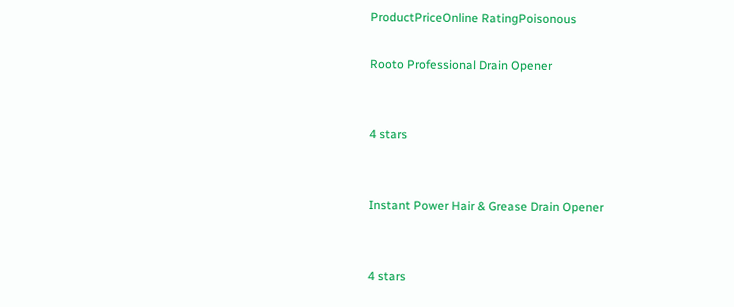ProductPriceOnline RatingPoisonous

Rooto Professional Drain Opener


4 stars


Instant Power Hair & Grease Drain Opener


4 stars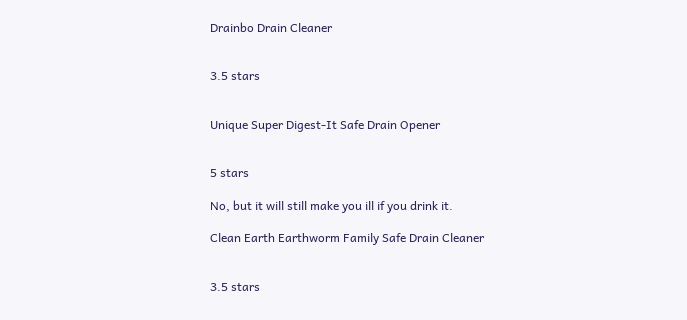Drainbo Drain Cleaner


3.5 stars


Unique Super Digest-It Safe Drain Opener


5 stars

No, but it will still make you ill if you drink it.

Clean Earth Earthworm Family Safe Drain Cleaner


3.5 stars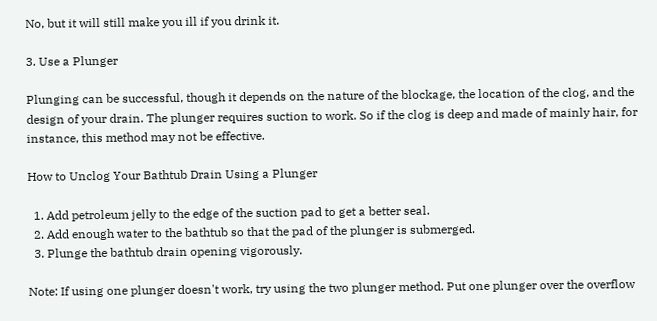No, but it will still make you ill if you drink it.

3. Use a Plunger

Plunging can be successful, though it depends on the nature of the blockage, the location of the clog, and the design of your drain. The plunger requires suction to work. So if the clog is deep and made of mainly hair, for instance, this method may not be effective.

How to Unclog Your Bathtub Drain Using a Plunger

  1. Add petroleum jelly to the edge of the suction pad to get a better seal.
  2. Add enough water to the bathtub so that the pad of the plunger is submerged.
  3. Plunge the bathtub drain opening vigorously.

Note: If using one plunger doesn't work, try using the two plunger method. Put one plunger over the overflow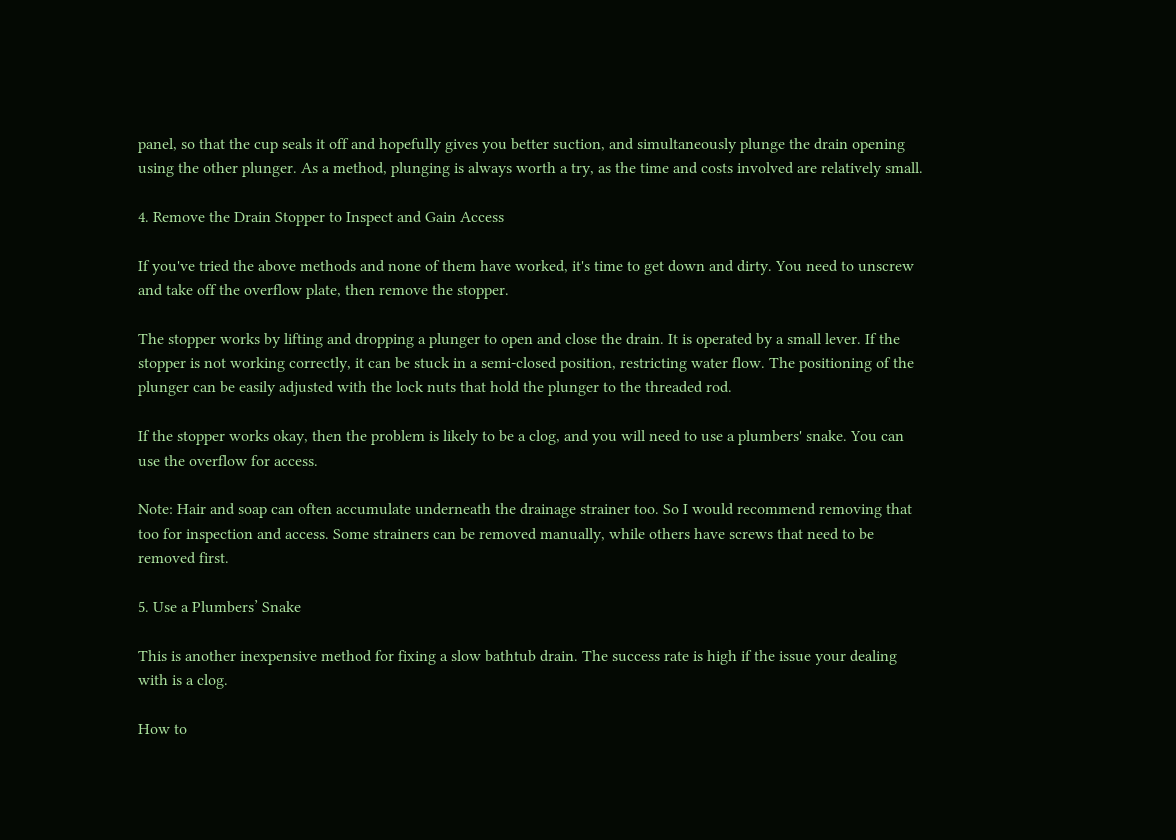panel, so that the cup seals it off and hopefully gives you better suction, and simultaneously plunge the drain opening using the other plunger. As a method, plunging is always worth a try, as the time and costs involved are relatively small.

4. Remove the Drain Stopper to Inspect and Gain Access

If you've tried the above methods and none of them have worked, it's time to get down and dirty. You need to unscrew and take off the overflow plate, then remove the stopper.

The stopper works by lifting and dropping a plunger to open and close the drain. It is operated by a small lever. If the stopper is not working correctly, it can be stuck in a semi-closed position, restricting water flow. The positioning of the plunger can be easily adjusted with the lock nuts that hold the plunger to the threaded rod.

If the stopper works okay, then the problem is likely to be a clog, and you will need to use a plumbers' snake. You can use the overflow for access.

Note: Hair and soap can often accumulate underneath the drainage strainer too. So I would recommend removing that too for inspection and access. Some strainers can be removed manually, while others have screws that need to be removed first.

5. Use a Plumbers’ Snake

This is another inexpensive method for fixing a slow bathtub drain. The success rate is high if the issue your dealing with is a clog.

How to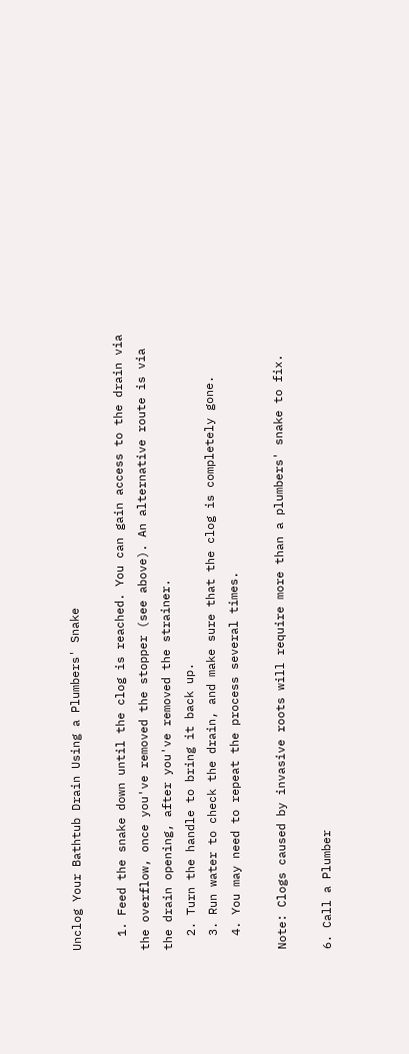Unclog Your Bathtub Drain Using a Plumbers' Snake

  1. Feed the snake down until the clog is reached. You can gain access to the drain via the overflow, once you've removed the stopper (see above). An alternative route is via the drain opening, after you've removed the strainer.
  2. Turn the handle to bring it back up.
  3. Run water to check the drain, and make sure that the clog is completely gone.
  4. You may need to repeat the process several times.

Note: Clogs caused by invasive roots will require more than a plumbers' snake to fix.

6. Call a Plumber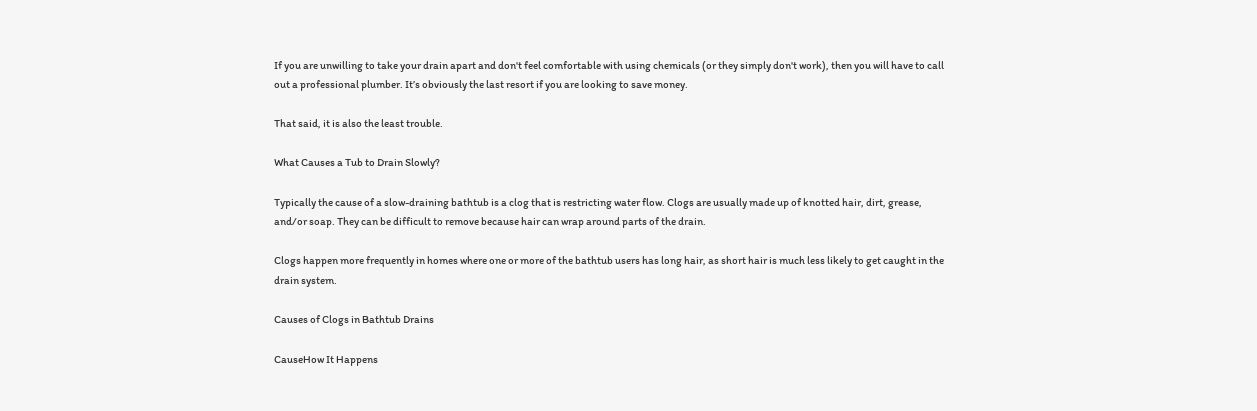If you are unwilling to take your drain apart and don't feel comfortable with using chemicals (or they simply don't work), then you will have to call out a professional plumber. It’s obviously the last resort if you are looking to save money.

That said, it is also the least trouble.

What Causes a Tub to Drain Slowly?

Typically the cause of a slow-draining bathtub is a clog that is restricting water flow. Clogs are usually made up of knotted hair, dirt, grease, and/or soap. They can be difficult to remove because hair can wrap around parts of the drain.

Clogs happen more frequently in homes where one or more of the bathtub users has long hair, as short hair is much less likely to get caught in the drain system.

Causes of Clogs in Bathtub Drains

CauseHow It Happens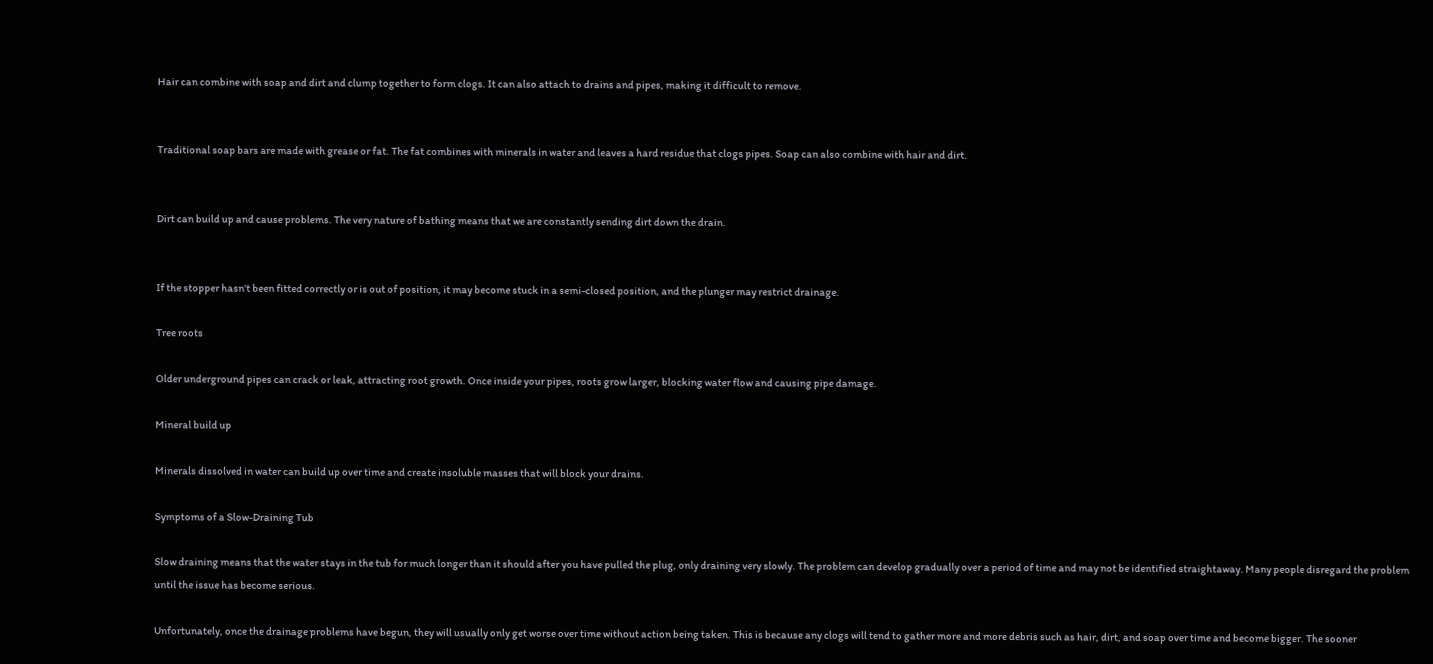Hair can combine with soap and dirt and clump together to form clogs. It can also attach to drains and pipes, making it difficult to remove.


Traditional soap bars are made with grease or fat. The fat combines with minerals in water and leaves a hard residue that clogs pipes. Soap can also combine with hair and dirt.


Dirt can build up and cause problems. The very nature of bathing means that we are constantly sending dirt down the drain.


If the stopper hasn't been fitted correctly or is out of position, it may become stuck in a semi-closed position, and the plunger may restrict drainage.

Tree roots

Older underground pipes can crack or leak, attracting root growth. Once inside your pipes, roots grow larger, blocking water flow and causing pipe damage.

Mineral build up

Minerals dissolved in water can build up over time and create insoluble masses that will block your drains.

Symptoms of a Slow-Draining Tub

Slow draining means that the water stays in the tub for much longer than it should after you have pulled the plug, only draining very slowly. The problem can develop gradually over a period of time and may not be identified straightaway. Many people disregard the problem until the issue has become serious.

Unfortunately, once the drainage problems have begun, they will usually only get worse over time without action being taken. This is because any clogs will tend to gather more and more debris such as hair, dirt, and soap over time and become bigger. The sooner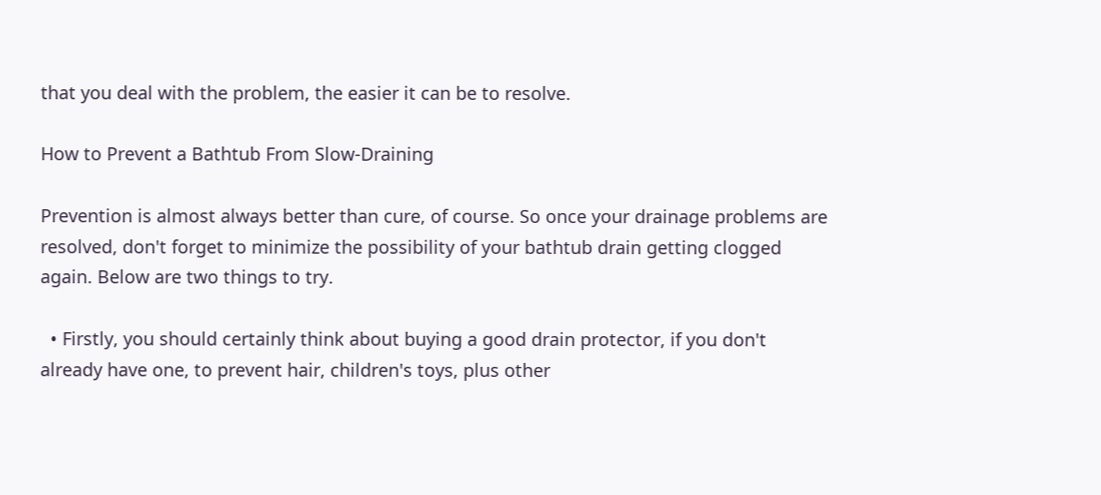that you deal with the problem, the easier it can be to resolve.

How to Prevent a Bathtub From Slow-Draining

Prevention is almost always better than cure, of course. So once your drainage problems are resolved, don't forget to minimize the possibility of your bathtub drain getting clogged again. Below are two things to try.

  • Firstly, you should certainly think about buying a good drain protector, if you don't already have one, to prevent hair, children's toys, plus other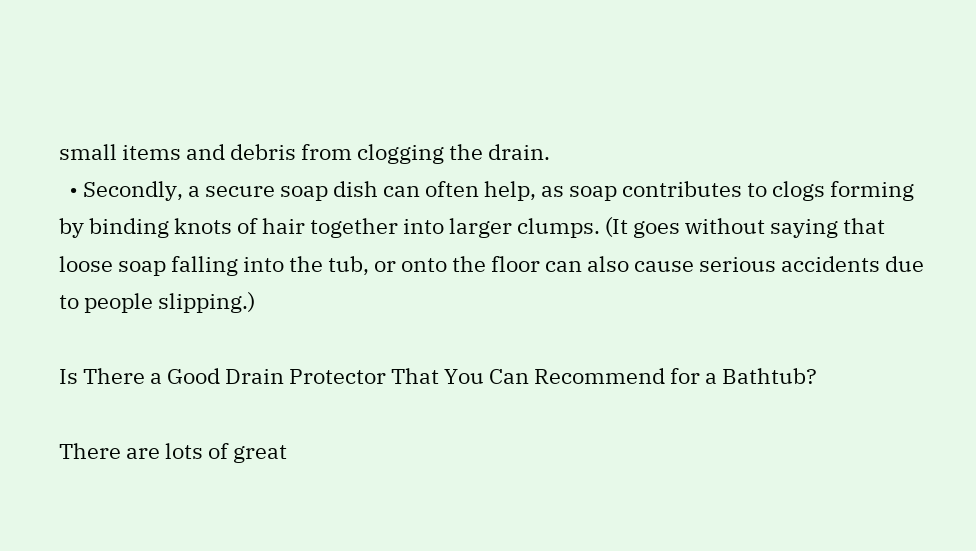small items and debris from clogging the drain.
  • Secondly, a secure soap dish can often help, as soap contributes to clogs forming by binding knots of hair together into larger clumps. (It goes without saying that loose soap falling into the tub, or onto the floor can also cause serious accidents due to people slipping.)

Is There a Good Drain Protector That You Can Recommend for a Bathtub?

There are lots of great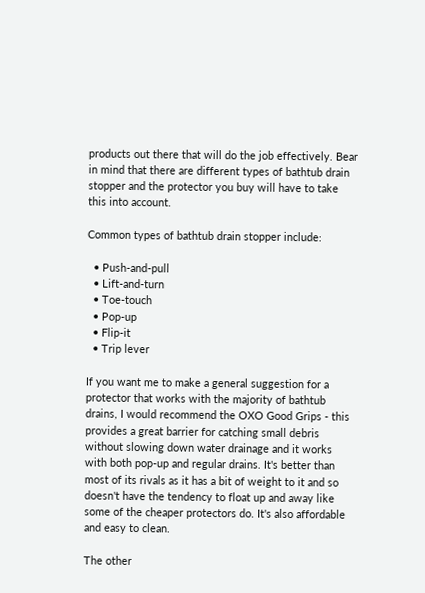products out there that will do the job effectively. Bear in mind that there are different types of bathtub drain stopper and the protector you buy will have to take this into account.

Common types of bathtub drain stopper include:

  • Push-and-pull
  • Lift-and-turn
  • Toe-touch
  • Pop-up
  • Flip-it
  • Trip lever

If you want me to make a general suggestion for a protector that works with the majority of bathtub drains, I would recommend the OXO Good Grips - this provides a great barrier for catching small debris without slowing down water drainage and it works with both pop-up and regular drains. It's better than most of its rivals as it has a bit of weight to it and so doesn't have the tendency to float up and away like some of the cheaper protectors do. It's also affordable and easy to clean.

The other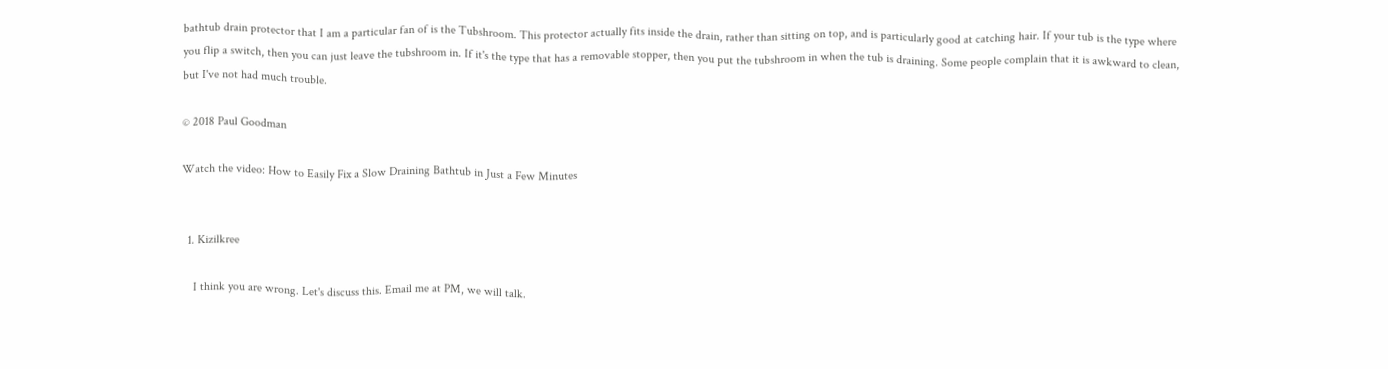bathtub drain protector that I am a particular fan of is the Tubshroom. This protector actually fits inside the drain, rather than sitting on top, and is particularly good at catching hair. If your tub is the type where you flip a switch, then you can just leave the tubshroom in. If it's the type that has a removable stopper, then you put the tubshroom in when the tub is draining. Some people complain that it is awkward to clean, but I've not had much trouble.

© 2018 Paul Goodman

Watch the video: How to Easily Fix a Slow Draining Bathtub in Just a Few Minutes


  1. Kizilkree

    I think you are wrong. Let's discuss this. Email me at PM, we will talk.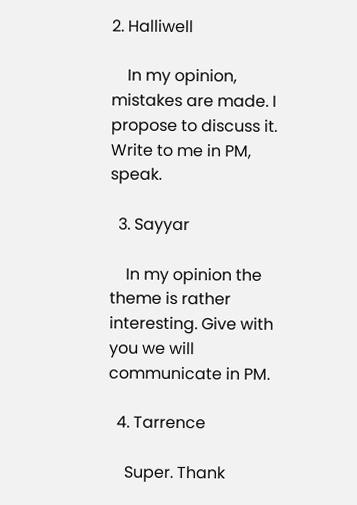2. Halliwell

    In my opinion, mistakes are made. I propose to discuss it. Write to me in PM, speak.

  3. Sayyar

    In my opinion the theme is rather interesting. Give with you we will communicate in PM.

  4. Tarrence

    Super. Thank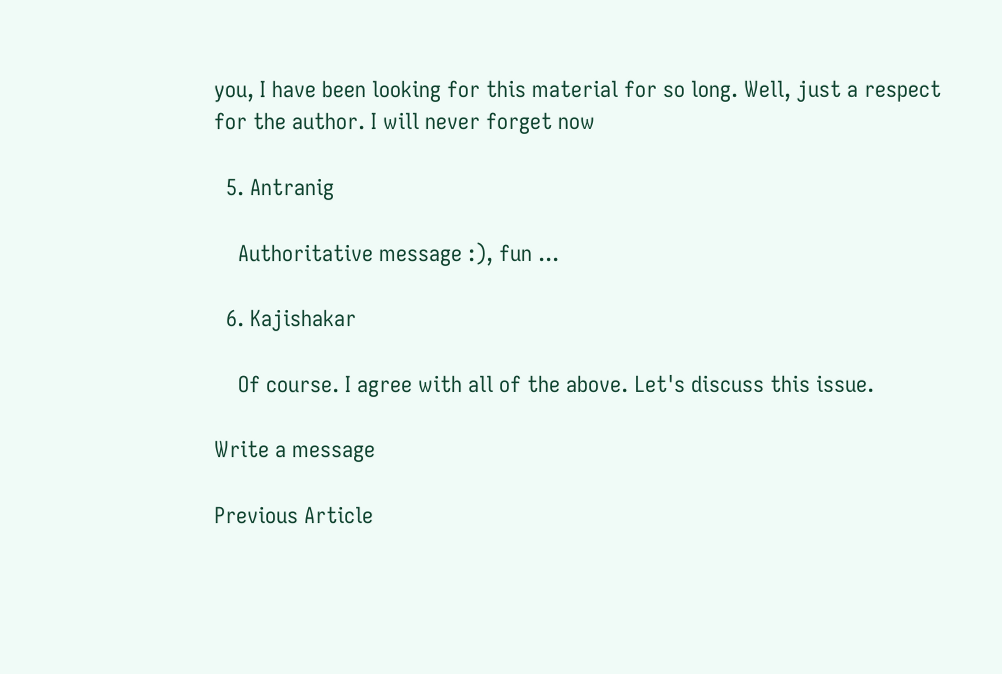you, I have been looking for this material for so long. Well, just a respect for the author. I will never forget now

  5. Antranig

    Authoritative message :), fun ...

  6. Kajishakar

    Of course. I agree with all of the above. Let's discuss this issue.

Write a message

Previous Article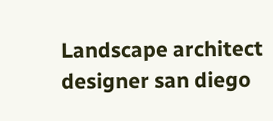Landscape architect designer san diego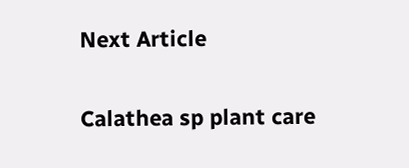Next Article

Calathea sp plant care